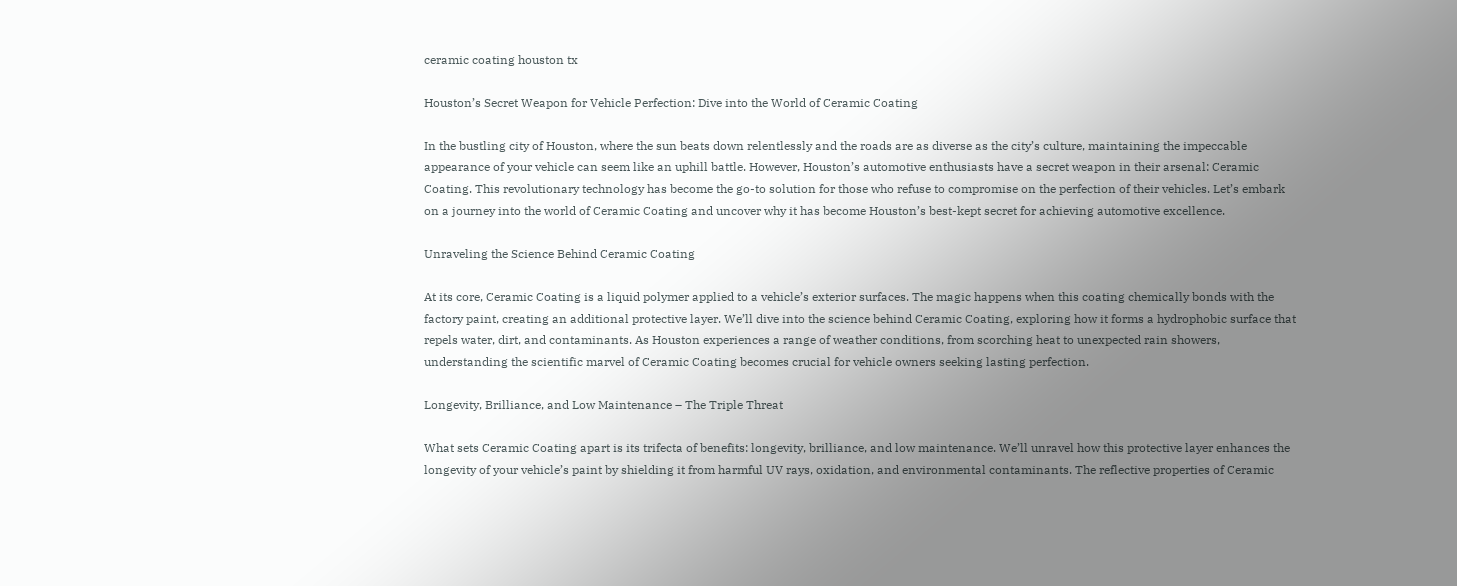ceramic coating houston tx

Houston’s Secret Weapon for Vehicle Perfection: Dive into the World of Ceramic Coating

In the bustling city of Houston, where the sun beats down relentlessly and the roads are as diverse as the city’s culture, maintaining the impeccable appearance of your vehicle can seem like an uphill battle. However, Houston’s automotive enthusiasts have a secret weapon in their arsenal: Ceramic Coating. This revolutionary technology has become the go-to solution for those who refuse to compromise on the perfection of their vehicles. Let’s embark on a journey into the world of Ceramic Coating and uncover why it has become Houston’s best-kept secret for achieving automotive excellence.

Unraveling the Science Behind Ceramic Coating

At its core, Ceramic Coating is a liquid polymer applied to a vehicle’s exterior surfaces. The magic happens when this coating chemically bonds with the factory paint, creating an additional protective layer. We’ll dive into the science behind Ceramic Coating, exploring how it forms a hydrophobic surface that repels water, dirt, and contaminants. As Houston experiences a range of weather conditions, from scorching heat to unexpected rain showers, understanding the scientific marvel of Ceramic Coating becomes crucial for vehicle owners seeking lasting perfection.

Longevity, Brilliance, and Low Maintenance – The Triple Threat

What sets Ceramic Coating apart is its trifecta of benefits: longevity, brilliance, and low maintenance. We’ll unravel how this protective layer enhances the longevity of your vehicle’s paint by shielding it from harmful UV rays, oxidation, and environmental contaminants. The reflective properties of Ceramic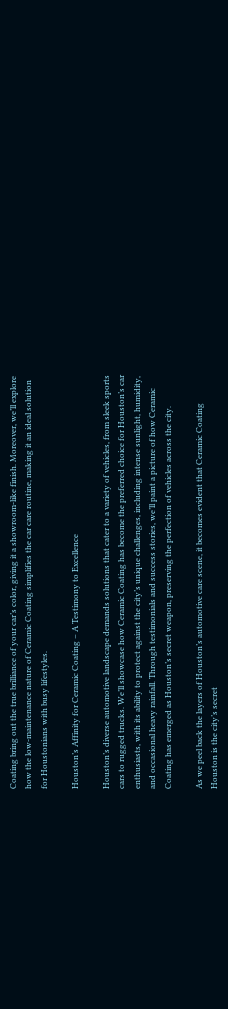Coating bring out the true brilliance of your car’s color, giving it a showroom-like finish. Moreover, we’ll explore how the low-maintenance nature of Ceramic Coating simplifies the car care routine, making it an ideal solution for Houstonians with busy lifestyles.

Houston’s Affinity for Ceramic Coating – A Testimony to Excellence

Houston’s diverse automotive landscape demands solutions that cater to a variety of vehicles, from sleek sports cars to rugged trucks. We’ll showcase how Ceramic Coating has become the preferred choice for Houston’s car enthusiasts, with its ability to protect against the city’s unique challenges, including intense sunlight, humidity, and occasional heavy rainfall. Through testimonials and success stories, we’ll paint a picture of how Ceramic Coating has emerged as Houston’s secret weapon, preserving the perfection of vehicles across the city.

As we peel back the layers of Houston’s automotive care scene, it becomes evident that Ceramic Coating Houston is the city’s secret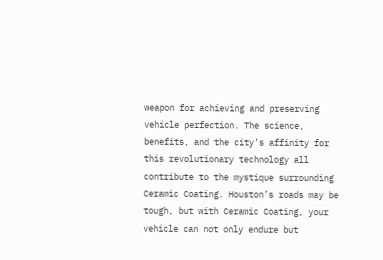weapon for achieving and preserving vehicle perfection. The science, benefits, and the city’s affinity for this revolutionary technology all contribute to the mystique surrounding Ceramic Coating. Houston’s roads may be tough, but with Ceramic Coating, your vehicle can not only endure but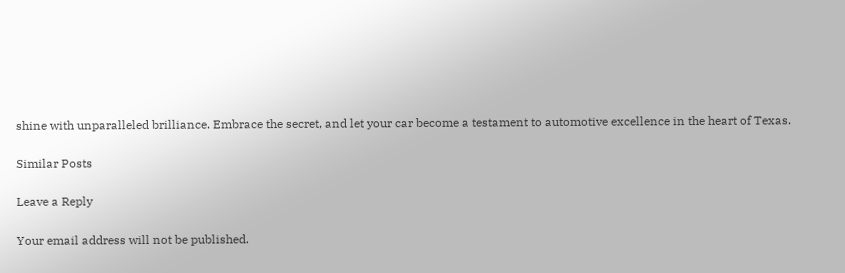shine with unparalleled brilliance. Embrace the secret, and let your car become a testament to automotive excellence in the heart of Texas.

Similar Posts

Leave a Reply

Your email address will not be published.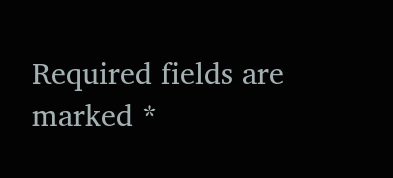Required fields are marked *